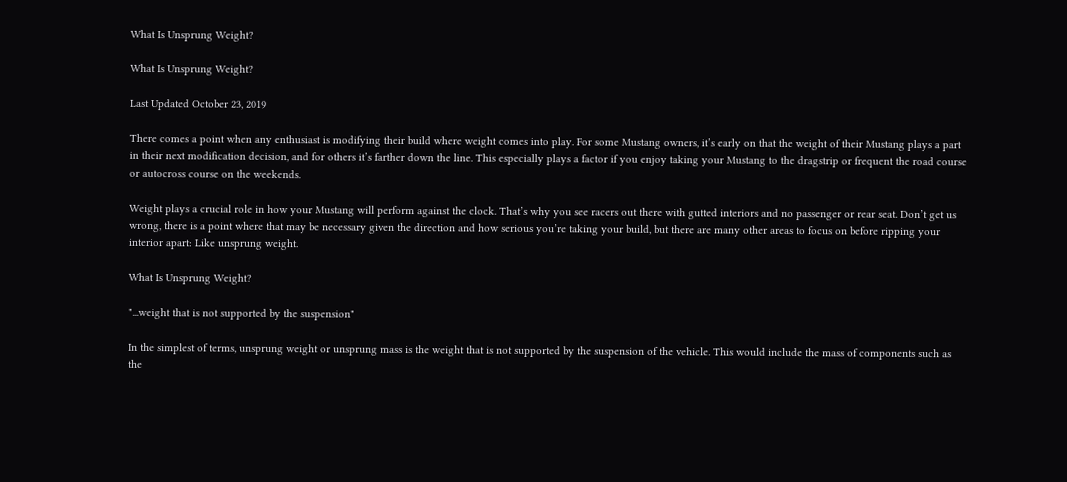What Is Unsprung Weight?

What Is Unsprung Weight?

Last Updated October 23, 2019

There comes a point when any enthusiast is modifying their build where weight comes into play. For some Mustang owners, it’s early on that the weight of their Mustang plays a part in their next modification decision, and for others it’s farther down the line. This especially plays a factor if you enjoy taking your Mustang to the dragstrip or frequent the road course or autocross course on the weekends.

Weight plays a crucial role in how your Mustang will perform against the clock. That’s why you see racers out there with gutted interiors and no passenger or rear seat. Don’t get us wrong, there is a point where that may be necessary given the direction and how serious you’re taking your build, but there are many other areas to focus on before ripping your interior apart: Like unsprung weight.

What Is Unsprung Weight?

"...weight that is not supported by the suspension"

In the simplest of terms, unsprung weight or unsprung mass is the weight that is not supported by the suspension of the vehicle. This would include the mass of components such as the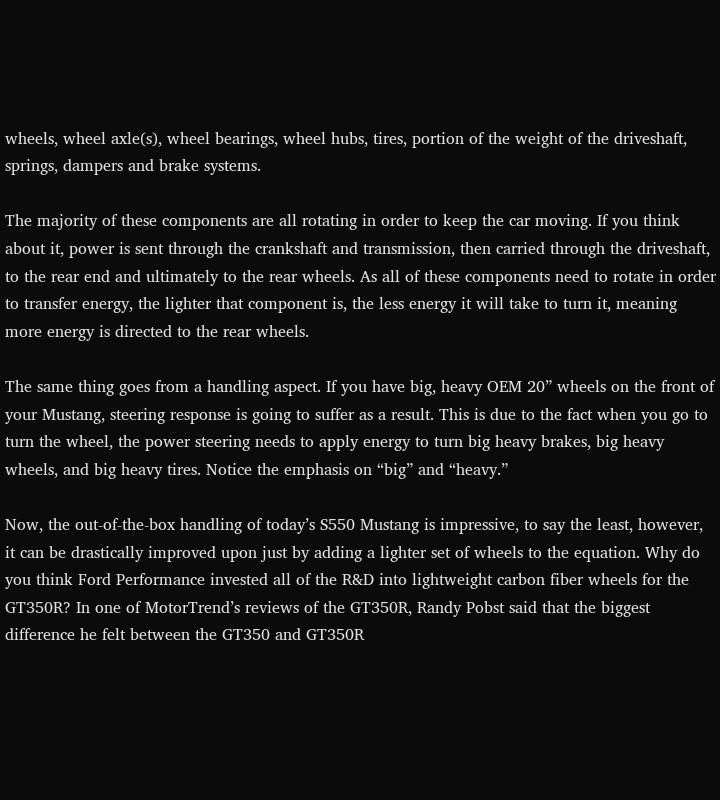wheels, wheel axle(s), wheel bearings, wheel hubs, tires, portion of the weight of the driveshaft, springs, dampers and brake systems.

The majority of these components are all rotating in order to keep the car moving. If you think about it, power is sent through the crankshaft and transmission, then carried through the driveshaft, to the rear end and ultimately to the rear wheels. As all of these components need to rotate in order to transfer energy, the lighter that component is, the less energy it will take to turn it, meaning more energy is directed to the rear wheels.

The same thing goes from a handling aspect. If you have big, heavy OEM 20” wheels on the front of your Mustang, steering response is going to suffer as a result. This is due to the fact when you go to turn the wheel, the power steering needs to apply energy to turn big heavy brakes, big heavy wheels, and big heavy tires. Notice the emphasis on “big” and “heavy.”

Now, the out-of-the-box handling of today’s S550 Mustang is impressive, to say the least, however, it can be drastically improved upon just by adding a lighter set of wheels to the equation. Why do you think Ford Performance invested all of the R&D into lightweight carbon fiber wheels for the GT350R? In one of MotorTrend’s reviews of the GT350R, Randy Pobst said that the biggest difference he felt between the GT350 and GT350R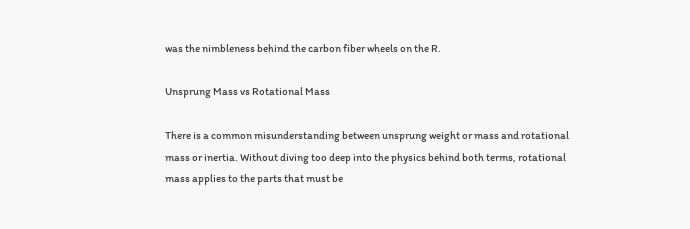was the nimbleness behind the carbon fiber wheels on the R.

Unsprung Mass vs Rotational Mass

There is a common misunderstanding between unsprung weight or mass and rotational mass or inertia. Without diving too deep into the physics behind both terms, rotational mass applies to the parts that must be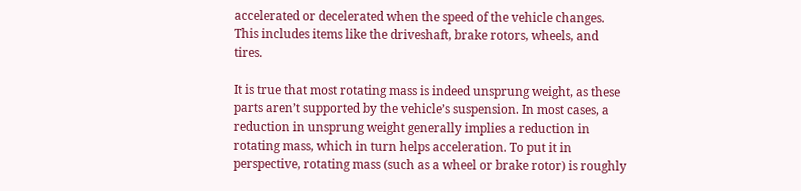accelerated or decelerated when the speed of the vehicle changes. This includes items like the driveshaft, brake rotors, wheels, and tires.

It is true that most rotating mass is indeed unsprung weight, as these parts aren’t supported by the vehicle’s suspension. In most cases, a reduction in unsprung weight generally implies a reduction in rotating mass, which in turn helps acceleration. To put it in perspective, rotating mass (such as a wheel or brake rotor) is roughly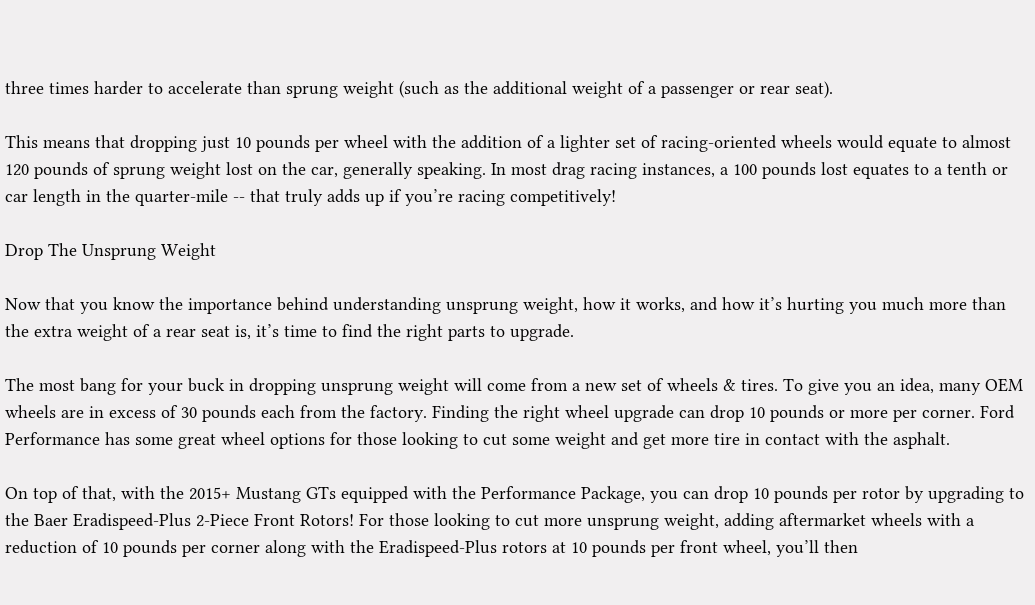three times harder to accelerate than sprung weight (such as the additional weight of a passenger or rear seat).

This means that dropping just 10 pounds per wheel with the addition of a lighter set of racing-oriented wheels would equate to almost 120 pounds of sprung weight lost on the car, generally speaking. In most drag racing instances, a 100 pounds lost equates to a tenth or car length in the quarter-mile -- that truly adds up if you’re racing competitively!

Drop The Unsprung Weight

Now that you know the importance behind understanding unsprung weight, how it works, and how it’s hurting you much more than the extra weight of a rear seat is, it’s time to find the right parts to upgrade.

The most bang for your buck in dropping unsprung weight will come from a new set of wheels & tires. To give you an idea, many OEM wheels are in excess of 30 pounds each from the factory. Finding the right wheel upgrade can drop 10 pounds or more per corner. Ford Performance has some great wheel options for those looking to cut some weight and get more tire in contact with the asphalt.

On top of that, with the 2015+ Mustang GTs equipped with the Performance Package, you can drop 10 pounds per rotor by upgrading to the Baer Eradispeed-Plus 2-Piece Front Rotors! For those looking to cut more unsprung weight, adding aftermarket wheels with a reduction of 10 pounds per corner along with the Eradispeed-Plus rotors at 10 pounds per front wheel, you’ll then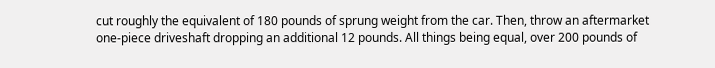cut roughly the equivalent of 180 pounds of sprung weight from the car. Then, throw an aftermarket one-piece driveshaft dropping an additional 12 pounds. All things being equal, over 200 pounds of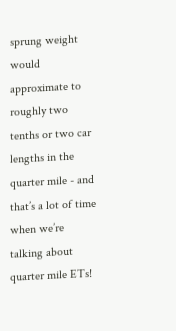sprung weight would approximate to roughly two tenths or two car lengths in the quarter mile - and that’s a lot of time when we’re talking about quarter mile ETs!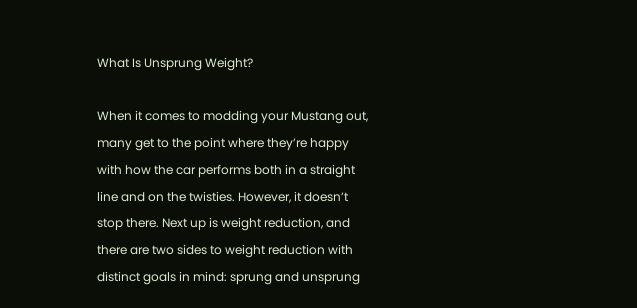What Is Unsprung Weight?

When it comes to modding your Mustang out, many get to the point where they’re happy with how the car performs both in a straight line and on the twisties. However, it doesn’t stop there. Next up is weight reduction, and there are two sides to weight reduction with distinct goals in mind: sprung and unsprung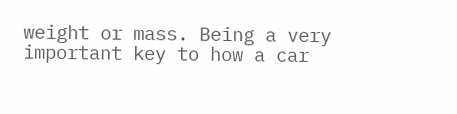weight or mass. Being a very important key to how a car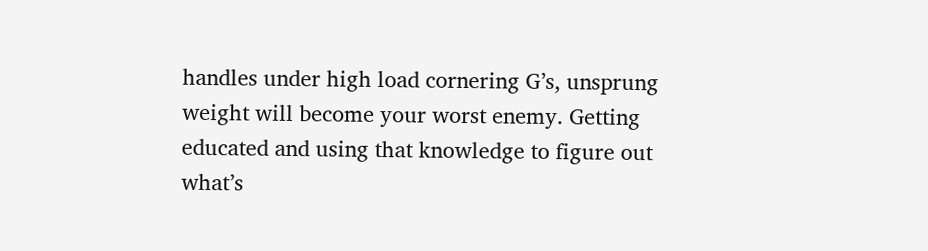handles under high load cornering G’s, unsprung weight will become your worst enemy. Getting educated and using that knowledge to figure out what’s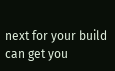next for your build can get you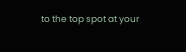to the top spot at your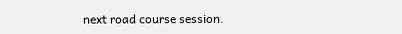next road course session.